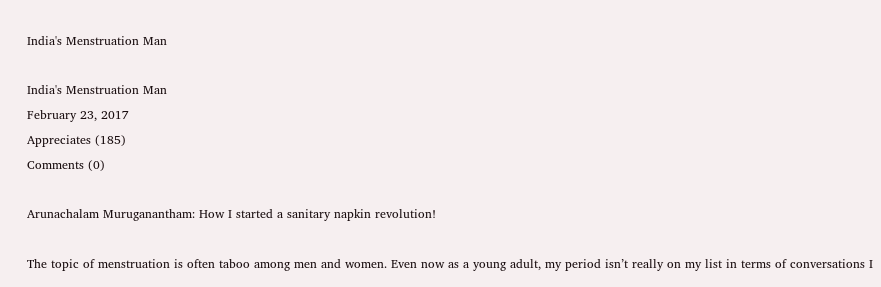India's Menstruation Man

India's Menstruation Man
February 23, 2017
Appreciates (185)
Comments (0)

Arunachalam Muruganantham: How I started a sanitary napkin revolution!

The topic of menstruation is often taboo among men and women. Even now as a young adult, my period isn’t really on my list in terms of conversations I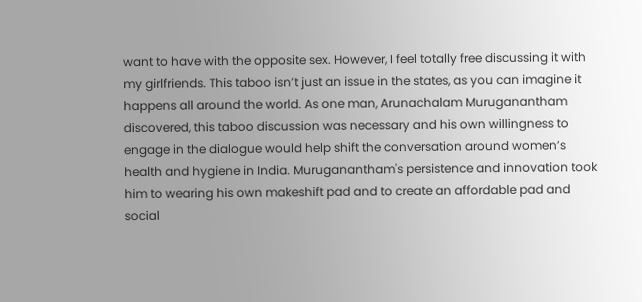want to have with the opposite sex. However, I feel totally free discussing it with my girlfriends. This taboo isn’t just an issue in the states, as you can imagine it happens all around the world. As one man, Arunachalam Muruganantham discovered, this taboo discussion was necessary and his own willingness to engage in the dialogue would help shift the conversation around women’s health and hygiene in India. Muruganantham's persistence and innovation took him to wearing his own makeshift pad and to create an affordable pad and social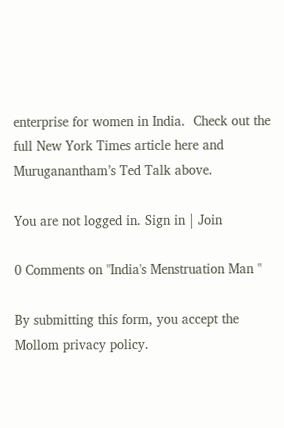enterprise for women in India.  Check out the full New York Times article here and Muruganantham’s Ted Talk above.

You are not logged in. Sign in | Join

0 Comments on "India's Menstruation Man "

By submitting this form, you accept the Mollom privacy policy.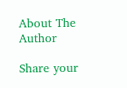About The Author

Share your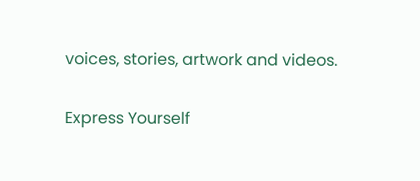voices, stories, artwork and videos.

Express Yourself